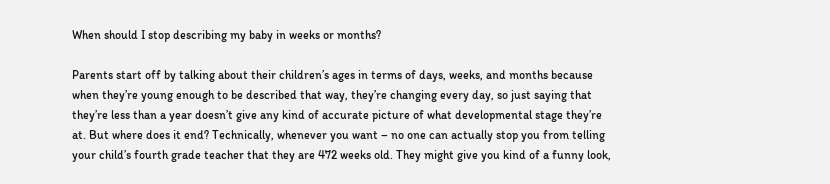When should I stop describing my baby in weeks or months?

Parents start off by talking about their children’s ages in terms of days, weeks, and months because when they’re young enough to be described that way, they’re changing every day, so just saying that they’re less than a year doesn’t give any kind of accurate picture of what developmental stage they’re at. But where does it end? Technically, whenever you want – no one can actually stop you from telling your child’s fourth grade teacher that they are 472 weeks old. They might give you kind of a funny look,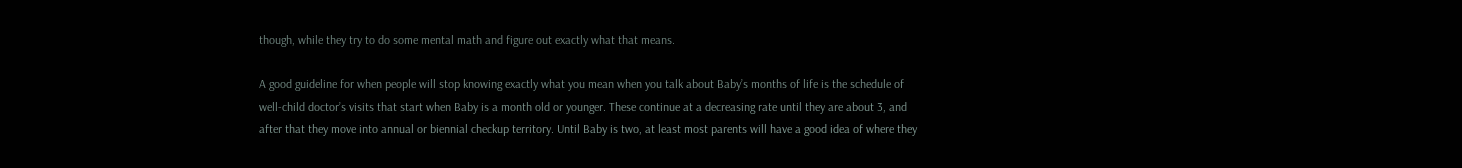though, while they try to do some mental math and figure out exactly what that means.

A good guideline for when people will stop knowing exactly what you mean when you talk about Baby’s months of life is the schedule of well-child doctor’s visits that start when Baby is a month old or younger. These continue at a decreasing rate until they are about 3, and after that they move into annual or biennial checkup territory. Until Baby is two, at least most parents will have a good idea of where they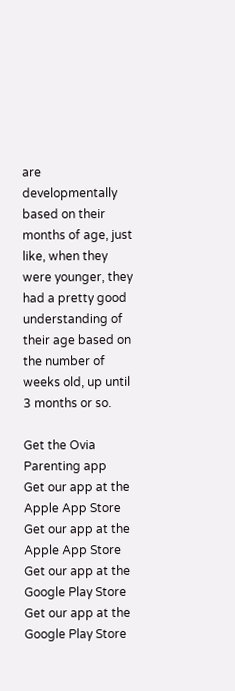are developmentally based on their months of age, just like, when they were younger, they had a pretty good understanding of their age based on the number of weeks old, up until 3 months or so.

Get the Ovia Parenting app
Get our app at the Apple App Store Get our app at the Apple App Store Get our app at the Google Play Store Get our app at the Google Play Store